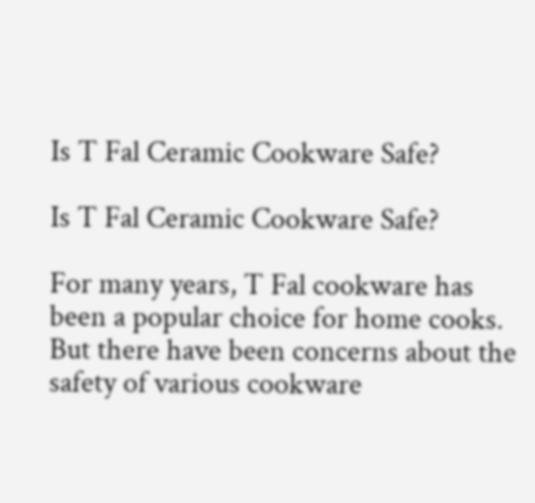Is T Fal Ceramic Cookware Safe?

Is T Fal Ceramic Cookware Safe?

For many years, T Fal cookware has been a popular choice for home cooks. But there have been concerns about the safety of various cookware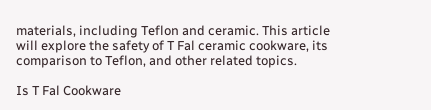materials, including Teflon and ceramic. This article will explore the safety of T Fal ceramic cookware, its comparison to Teflon, and other related topics.

Is T Fal Cookware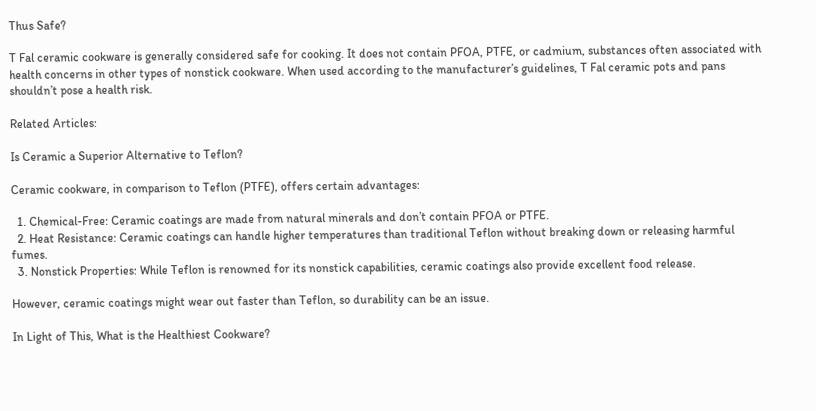Thus Safe?

T Fal ceramic cookware is generally considered safe for cooking. It does not contain PFOA, PTFE, or cadmium, substances often associated with health concerns in other types of nonstick cookware. When used according to the manufacturer’s guidelines, T Fal ceramic pots and pans shouldn’t pose a health risk.

Related Articles:

Is Ceramic a Superior Alternative to Teflon?

Ceramic cookware, in comparison to Teflon (PTFE), offers certain advantages:

  1. Chemical-Free: Ceramic coatings are made from natural minerals and don’t contain PFOA or PTFE.
  2. Heat Resistance: Ceramic coatings can handle higher temperatures than traditional Teflon without breaking down or releasing harmful fumes.
  3. Nonstick Properties: While Teflon is renowned for its nonstick capabilities, ceramic coatings also provide excellent food release.

However, ceramic coatings might wear out faster than Teflon, so durability can be an issue.

In Light of This, What is the Healthiest Cookware?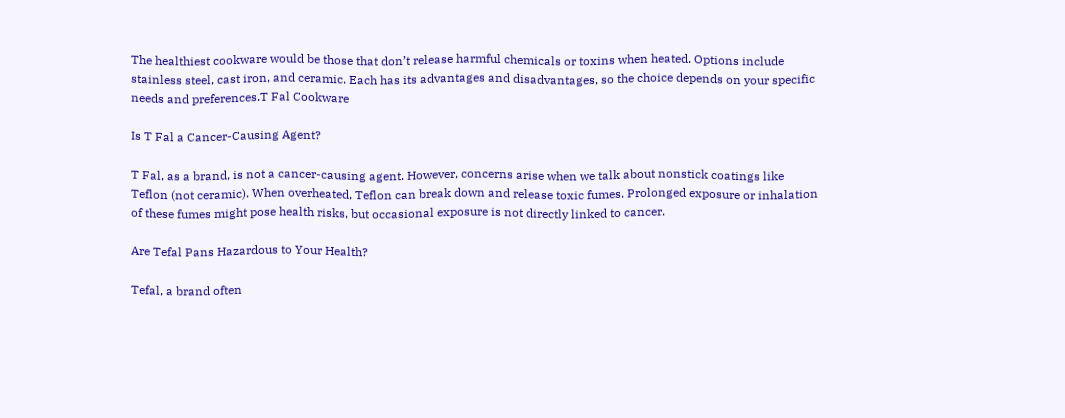The healthiest cookware would be those that don’t release harmful chemicals or toxins when heated. Options include stainless steel, cast iron, and ceramic. Each has its advantages and disadvantages, so the choice depends on your specific needs and preferences.T Fal Cookware

Is T Fal a Cancer-Causing Agent?

T Fal, as a brand, is not a cancer-causing agent. However, concerns arise when we talk about nonstick coatings like Teflon (not ceramic). When overheated, Teflon can break down and release toxic fumes. Prolonged exposure or inhalation of these fumes might pose health risks, but occasional exposure is not directly linked to cancer.

Are Tefal Pans Hazardous to Your Health?

Tefal, a brand often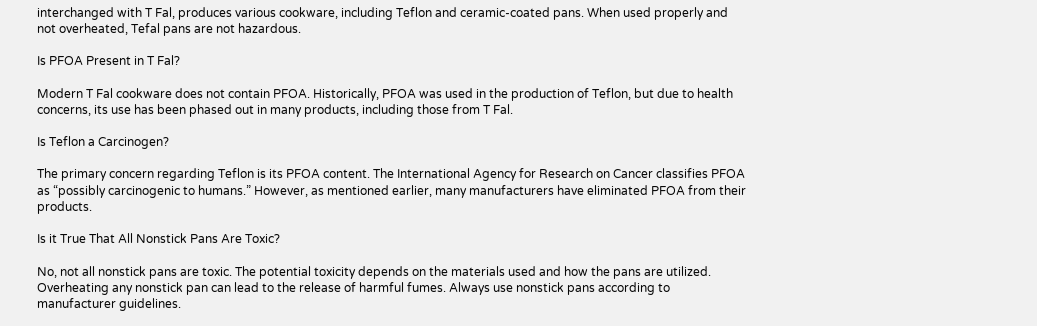interchanged with T Fal, produces various cookware, including Teflon and ceramic-coated pans. When used properly and not overheated, Tefal pans are not hazardous.

Is PFOA Present in T Fal?

Modern T Fal cookware does not contain PFOA. Historically, PFOA was used in the production of Teflon, but due to health concerns, its use has been phased out in many products, including those from T Fal.

Is Teflon a Carcinogen?

The primary concern regarding Teflon is its PFOA content. The International Agency for Research on Cancer classifies PFOA as “possibly carcinogenic to humans.” However, as mentioned earlier, many manufacturers have eliminated PFOA from their products.

Is it True That All Nonstick Pans Are Toxic?

No, not all nonstick pans are toxic. The potential toxicity depends on the materials used and how the pans are utilized. Overheating any nonstick pan can lead to the release of harmful fumes. Always use nonstick pans according to manufacturer guidelines.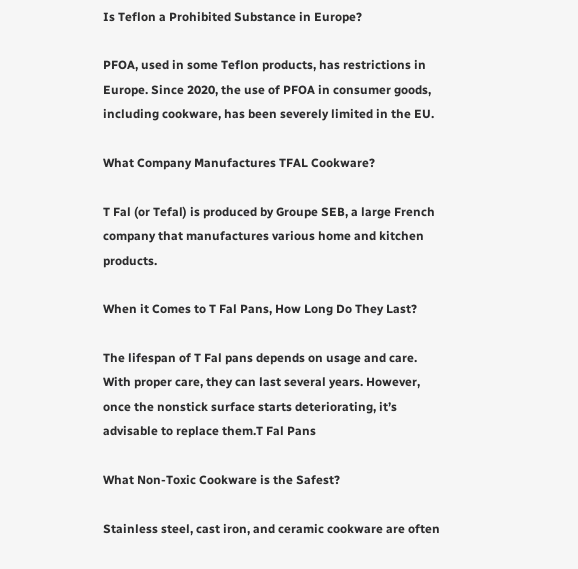Is Teflon a Prohibited Substance in Europe?

PFOA, used in some Teflon products, has restrictions in Europe. Since 2020, the use of PFOA in consumer goods, including cookware, has been severely limited in the EU.

What Company Manufactures TFAL Cookware?

T Fal (or Tefal) is produced by Groupe SEB, a large French company that manufactures various home and kitchen products.

When it Comes to T Fal Pans, How Long Do They Last?

The lifespan of T Fal pans depends on usage and care. With proper care, they can last several years. However, once the nonstick surface starts deteriorating, it’s advisable to replace them.T Fal Pans

What Non-Toxic Cookware is the Safest?

Stainless steel, cast iron, and ceramic cookware are often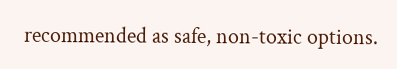recommended as safe, non-toxic options.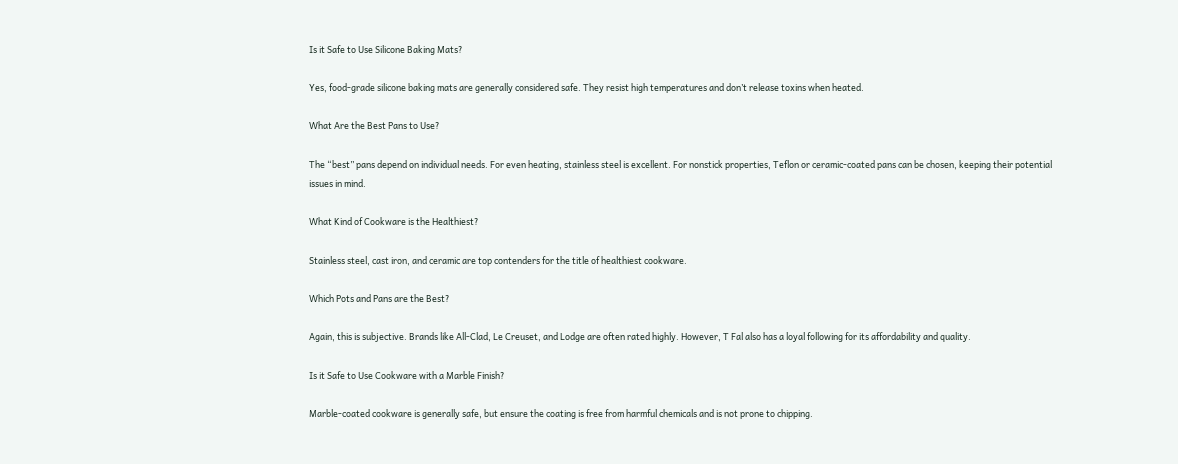Is it Safe to Use Silicone Baking Mats?

Yes, food-grade silicone baking mats are generally considered safe. They resist high temperatures and don’t release toxins when heated.

What Are the Best Pans to Use?

The “best” pans depend on individual needs. For even heating, stainless steel is excellent. For nonstick properties, Teflon or ceramic-coated pans can be chosen, keeping their potential issues in mind.

What Kind of Cookware is the Healthiest?

Stainless steel, cast iron, and ceramic are top contenders for the title of healthiest cookware.

Which Pots and Pans are the Best?

Again, this is subjective. Brands like All-Clad, Le Creuset, and Lodge are often rated highly. However, T Fal also has a loyal following for its affordability and quality.

Is it Safe to Use Cookware with a Marble Finish?

Marble-coated cookware is generally safe, but ensure the coating is free from harmful chemicals and is not prone to chipping.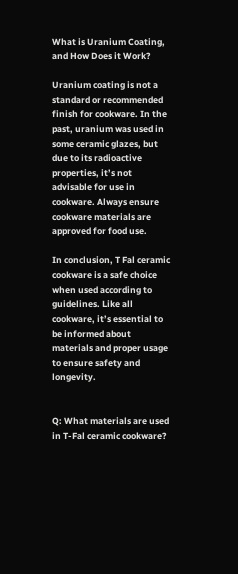What is Uranium Coating, and How Does it Work?

Uranium coating is not a standard or recommended finish for cookware. In the past, uranium was used in some ceramic glazes, but due to its radioactive properties, it’s not advisable for use in cookware. Always ensure cookware materials are approved for food use.

In conclusion, T Fal ceramic cookware is a safe choice when used according to guidelines. Like all cookware, it’s essential to be informed about materials and proper usage to ensure safety and longevity.


Q: What materials are used in T-Fal ceramic cookware?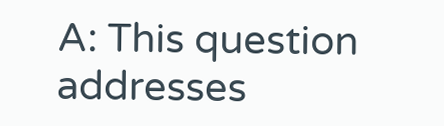A: This question addresses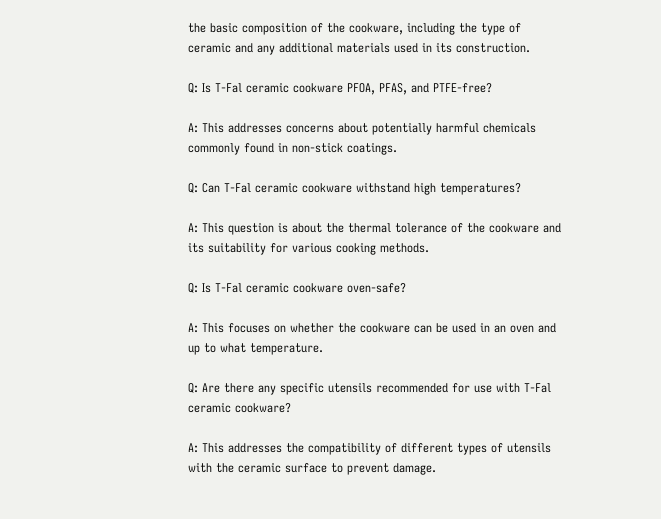the basic composition of the cookware, including the type of ceramic and any additional materials used in its construction.

Q: Is T-Fal ceramic cookware PFOA, PFAS, and PTFE-free?

A: This addresses concerns about potentially harmful chemicals commonly found in non-stick coatings.

Q: Can T-Fal ceramic cookware withstand high temperatures?

A: This question is about the thermal tolerance of the cookware and its suitability for various cooking methods.

Q: Is T-Fal ceramic cookware oven-safe?

A: This focuses on whether the cookware can be used in an oven and up to what temperature.

Q: Are there any specific utensils recommended for use with T-Fal ceramic cookware?

A: This addresses the compatibility of different types of utensils with the ceramic surface to prevent damage.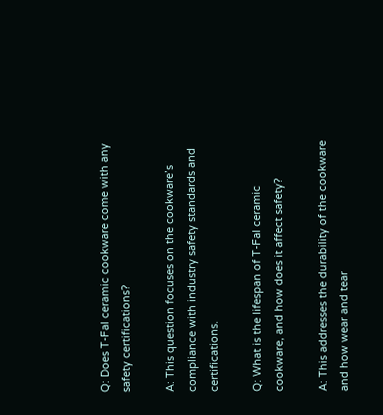Q: Does T-Fal ceramic cookware come with any safety certifications?

A: This question focuses on the cookware’s compliance with industry safety standards and certifications.

Q: What is the lifespan of T-Fal ceramic cookware, and how does it affect safety?

A: This addresses the durability of the cookware and how wear and tear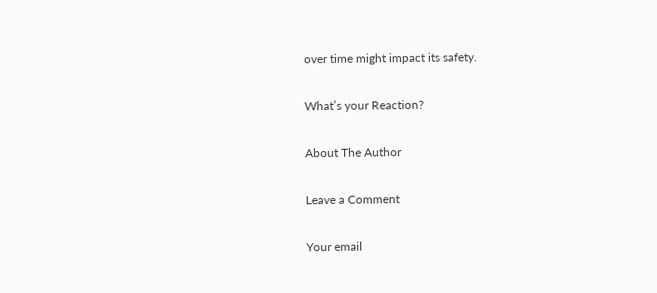over time might impact its safety.

What’s your Reaction?

About The Author

Leave a Comment

Your email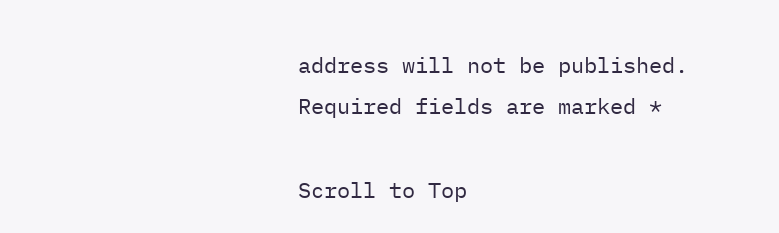address will not be published. Required fields are marked *

Scroll to Top